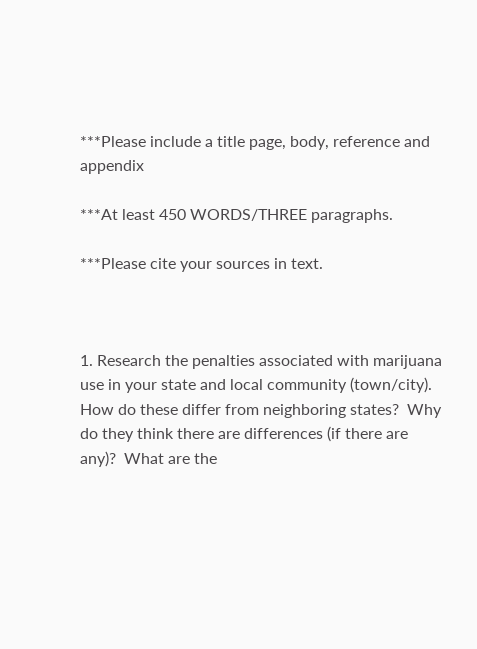***Please include a title page, body, reference and appendix

***At least 450 WORDS/THREE paragraphs.

***Please cite your sources in text.



1. Research the penalties associated with marijuana use in your state and local community (town/city).  How do these differ from neighboring states?  Why do they think there are differences (if there are any)?  What are the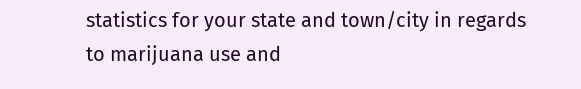statistics for your state and town/city in regards to marijuana use and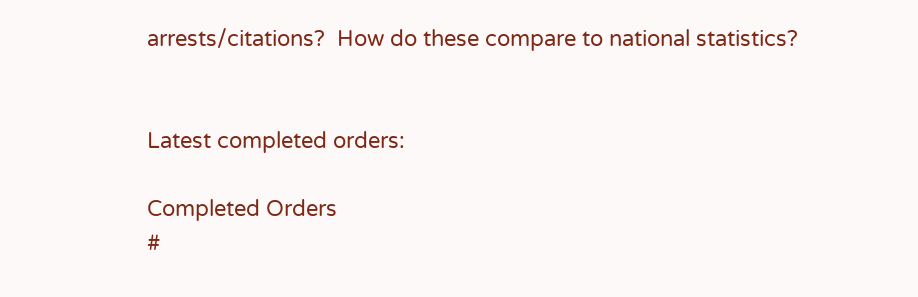arrests/citations?  How do these compare to national statistics?


Latest completed orders:

Completed Orders
#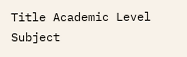Title Academic Level Subject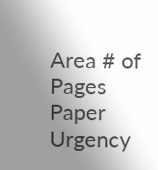Area # of Pages Paper Urgency